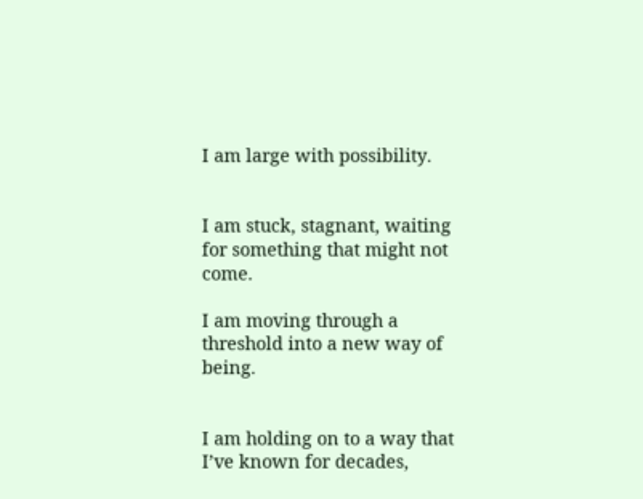I am large with possibility.


I am stuck, stagnant, waiting for something that might not come.

I am moving through a threshold into a new way of being.


I am holding on to a way that I’ve known for decades,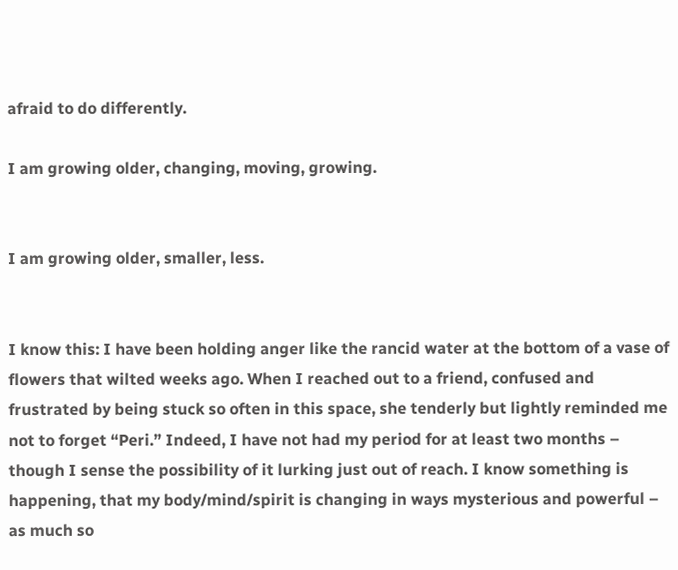afraid to do differently.

I am growing older, changing, moving, growing.


I am growing older, smaller, less.


I know this: I have been holding anger like the rancid water at the bottom of a vase of flowers that wilted weeks ago. When I reached out to a friend, confused and frustrated by being stuck so often in this space, she tenderly but lightly reminded me not to forget “Peri.” Indeed, I have not had my period for at least two months – though I sense the possibility of it lurking just out of reach. I know something is happening, that my body/mind/spirit is changing in ways mysterious and powerful – as much so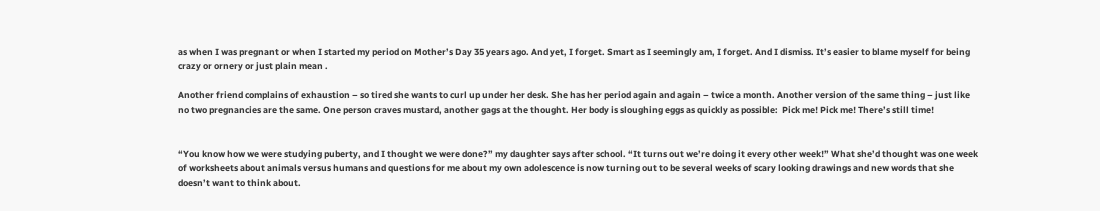as when I was pregnant or when I started my period on Mother’s Day 35 years ago. And yet, I forget. Smart as I seemingly am, I forget. And I dismiss. It’s easier to blame myself for being crazy or ornery or just plain mean .

Another friend complains of exhaustion – so tired she wants to curl up under her desk. She has her period again and again – twice a month. Another version of the same thing – just like no two pregnancies are the same. One person craves mustard, another gags at the thought. Her body is sloughing eggs as quickly as possible:  Pick me! Pick me! There’s still time!


“You know how we were studying puberty, and I thought we were done?” my daughter says after school. “It turns out we’re doing it every other week!” What she’d thought was one week of worksheets about animals versus humans and questions for me about my own adolescence is now turning out to be several weeks of scary looking drawings and new words that she doesn’t want to think about.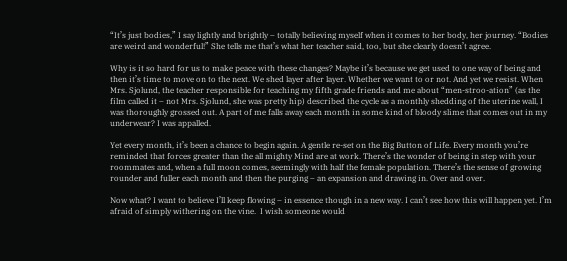“It’s just bodies,” I say lightly and brightly – totally believing myself when it comes to her body, her journey. “Bodies are weird and wonderful!” She tells me that’s what her teacher said, too, but she clearly doesn’t agree.

Why is it so hard for us to make peace with these changes? Maybe it’s because we get used to one way of being and then it’s time to move on to the next. We shed layer after layer. Whether we want to or not. And yet we resist. When Mrs. Sjolund, the teacher responsible for teaching my fifth grade friends and me about “men-stroo-ation” (as the film called it – not Mrs. Sjolund, she was pretty hip) described the cycle as a monthly shedding of the uterine wall, I was thoroughly grossed out. A part of me falls away each month in some kind of bloody slime that comes out in my underwear? I was appalled.

Yet every month, it’s been a chance to begin again. A gentle re-set on the Big Button of Life. Every month you’re reminded that forces greater than the all mighty Mind are at work. There’s the wonder of being in step with your roommates and, when a full moon comes, seemingly with half the female population. There’s the sense of growing rounder and fuller each month and then the purging – an expansion and drawing in. Over and over.

Now what? I want to believe I’ll keep flowing – in essence though in a new way. I can’t see how this will happen yet. I’m afraid of simply withering on the vine.  I wish someone would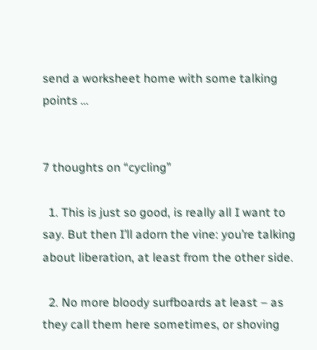send a worksheet home with some talking points …


7 thoughts on “cycling”

  1. This is just so good, is really all I want to say. But then I’ll adorn the vine: you’re talking about liberation, at least from the other side.

  2. No more bloody surfboards at least – as they call them here sometimes, or shoving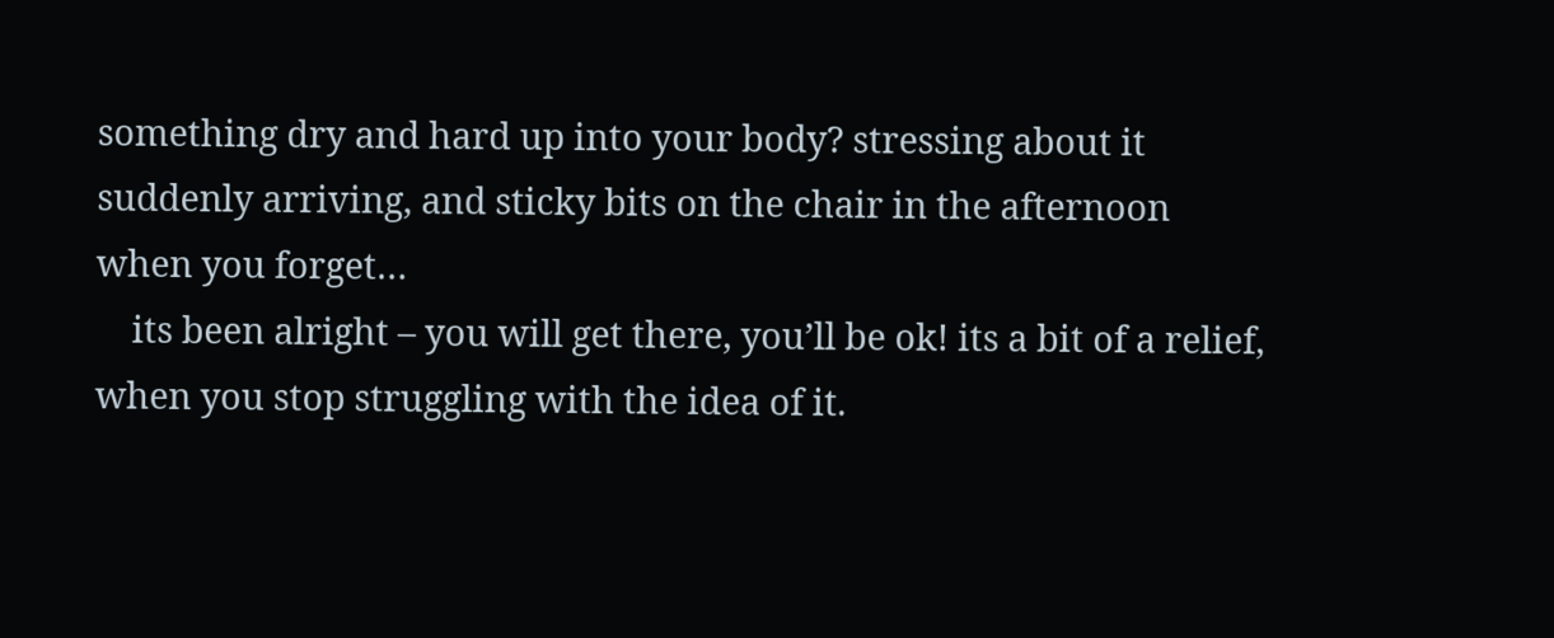something dry and hard up into your body? stressing about it suddenly arriving, and sticky bits on the chair in the afternoon when you forget…
    its been alright – you will get there, you’ll be ok! its a bit of a relief, when you stop struggling with the idea of it.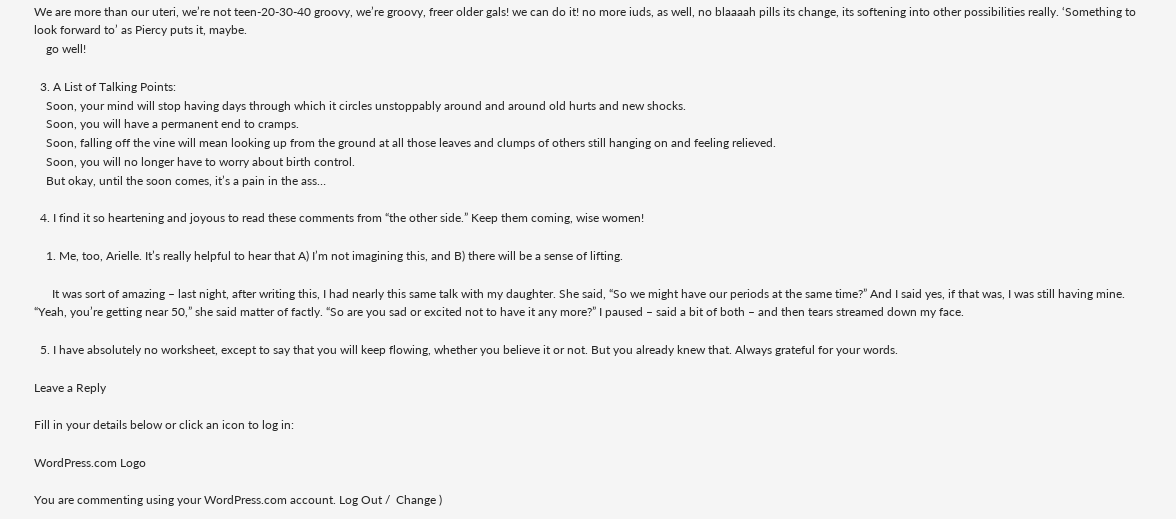We are more than our uteri, we’re not teen-20-30-40 groovy, we’re groovy, freer older gals! we can do it! no more iuds, as well, no blaaaah pills its change, its softening into other possibilities really. ‘Something to look forward to’ as Piercy puts it, maybe.
    go well!

  3. A List of Talking Points:
    Soon, your mind will stop having days through which it circles unstoppably around and around old hurts and new shocks.
    Soon, you will have a permanent end to cramps.
    Soon, falling off the vine will mean looking up from the ground at all those leaves and clumps of others still hanging on and feeling relieved.
    Soon, you will no longer have to worry about birth control.
    But okay, until the soon comes, it’s a pain in the ass…

  4. I find it so heartening and joyous to read these comments from “the other side.” Keep them coming, wise women!

    1. Me, too, Arielle. It’s really helpful to hear that A) I’m not imagining this, and B) there will be a sense of lifting.

      It was sort of amazing – last night, after writing this, I had nearly this same talk with my daughter. She said, “So we might have our periods at the same time?” And I said yes, if that was, I was still having mine. “Yeah, you’re getting near 50,” she said matter of factly. “So are you sad or excited not to have it any more?” I paused – said a bit of both – and then tears streamed down my face.

  5. I have absolutely no worksheet, except to say that you will keep flowing, whether you believe it or not. But you already knew that. Always grateful for your words.

Leave a Reply

Fill in your details below or click an icon to log in:

WordPress.com Logo

You are commenting using your WordPress.com account. Log Out /  Change )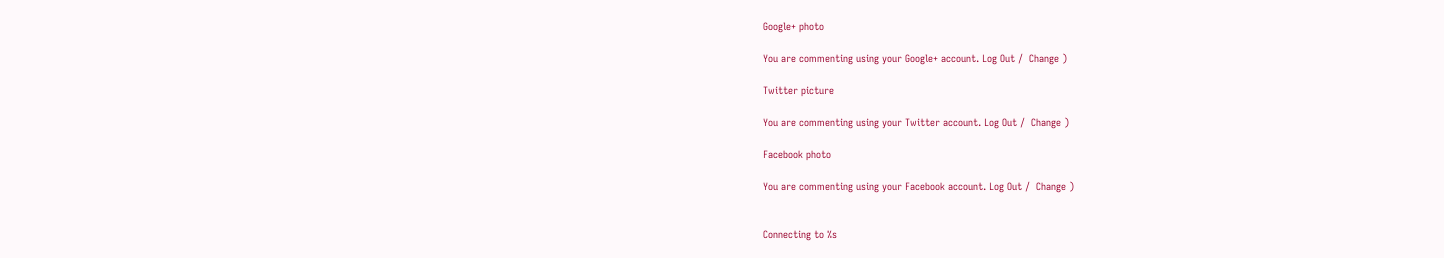Google+ photo

You are commenting using your Google+ account. Log Out /  Change )

Twitter picture

You are commenting using your Twitter account. Log Out /  Change )

Facebook photo

You are commenting using your Facebook account. Log Out /  Change )


Connecting to %s